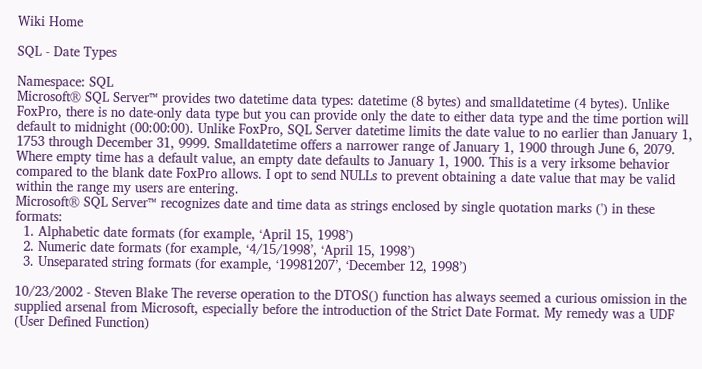Wiki Home

SQL - Date Types

Namespace: SQL
Microsoft® SQL Server™ provides two datetime data types: datetime (8 bytes) and smalldatetime (4 bytes). Unlike FoxPro, there is no date-only data type but you can provide only the date to either data type and the time portion will default to midnight (00:00:00). Unlike FoxPro, SQL Server datetime limits the date value to no earlier than January 1, 1753 through December 31, 9999. Smalldatetime offers a narrower range of January 1, 1900 through June 6, 2079.
Where empty time has a default value, an empty date defaults to January 1, 1900. This is a very irksome behavior compared to the blank date FoxPro allows. I opt to send NULLs to prevent obtaining a date value that may be valid within the range my users are entering.
Microsoft® SQL Server™ recognizes date and time data as strings enclosed by single quotation marks (') in these formats:
  1. Alphabetic date formats (for example, ‘April 15, 1998’)
  2. Numeric date formats (for example, ‘4/15/1998’, ‘April 15, 1998’)
  3. Unseparated string formats (for example, ‘19981207’, ‘December 12, 1998’)

10/23/2002 - Steven Blake The reverse operation to the DTOS() function has always seemed a curious omission in the supplied arsenal from Microsoft, especially before the introduction of the Strict Date Format. My remedy was a UDF (User Defined Function)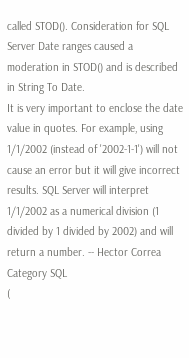called STOD(). Consideration for SQL Server Date ranges caused a moderation in STOD() and is described in String To Date.
It is very important to enclose the date value in quotes. For example, using 1/1/2002 (instead of '2002-1-1') will not cause an error but it will give incorrect results. SQL Server will interpret 1/1/2002 as a numerical division (1 divided by 1 divided by 2002) and will return a number. -- Hector Correa
Category SQL
(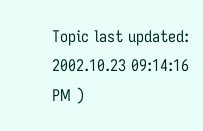Topic last updated: 2002.10.23 09:14:16 PM )